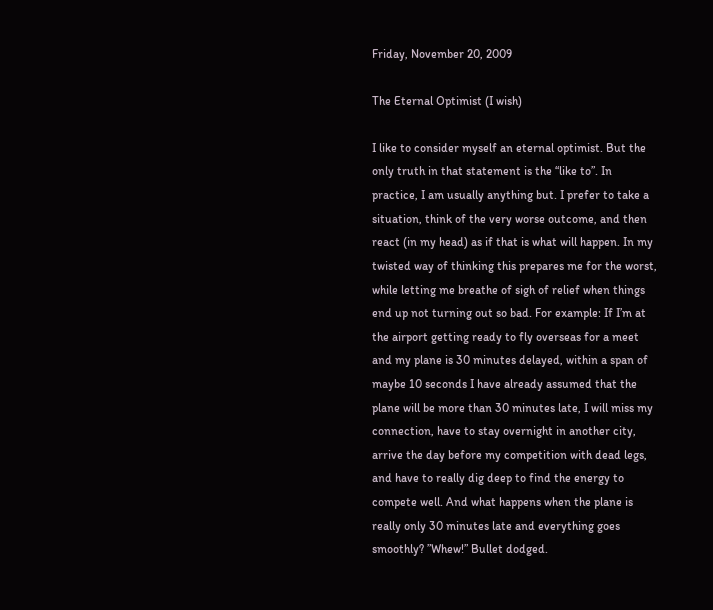Friday, November 20, 2009

The Eternal Optimist (I wish)

I like to consider myself an eternal optimist. But the only truth in that statement is the “like to”. In practice, I am usually anything but. I prefer to take a situation, think of the very worse outcome, and then react (in my head) as if that is what will happen. In my twisted way of thinking this prepares me for the worst, while letting me breathe of sigh of relief when things end up not turning out so bad. For example: If I’m at the airport getting ready to fly overseas for a meet and my plane is 30 minutes delayed, within a span of maybe 10 seconds I have already assumed that the plane will be more than 30 minutes late, I will miss my connection, have to stay overnight in another city, arrive the day before my competition with dead legs, and have to really dig deep to find the energy to compete well. And what happens when the plane is really only 30 minutes late and everything goes smoothly? ”Whew!” Bullet dodged.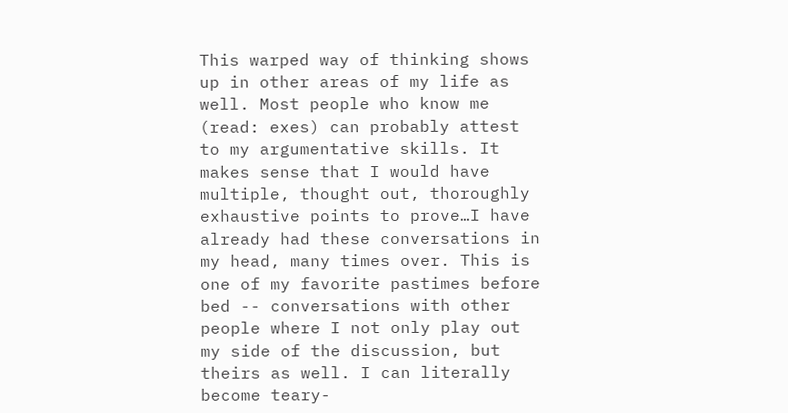This warped way of thinking shows up in other areas of my life as well. Most people who know me (read: exes) can probably attest to my argumentative skills. It makes sense that I would have multiple, thought out, thoroughly exhaustive points to prove…I have already had these conversations in my head, many times over. This is one of my favorite pastimes before bed -- conversations with other people where I not only play out my side of the discussion, but theirs as well. I can literally become teary-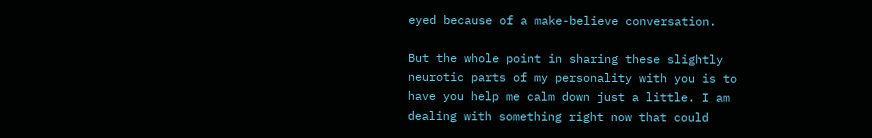eyed because of a make-believe conversation.

But the whole point in sharing these slightly neurotic parts of my personality with you is to have you help me calm down just a little. I am dealing with something right now that could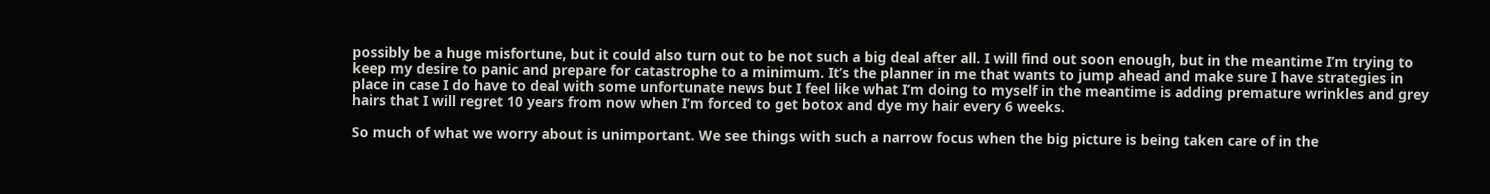possibly be a huge misfortune, but it could also turn out to be not such a big deal after all. I will find out soon enough, but in the meantime I’m trying to keep my desire to panic and prepare for catastrophe to a minimum. It’s the planner in me that wants to jump ahead and make sure I have strategies in place in case I do have to deal with some unfortunate news but I feel like what I’m doing to myself in the meantime is adding premature wrinkles and grey hairs that I will regret 10 years from now when I’m forced to get botox and dye my hair every 6 weeks.

So much of what we worry about is unimportant. We see things with such a narrow focus when the big picture is being taken care of in the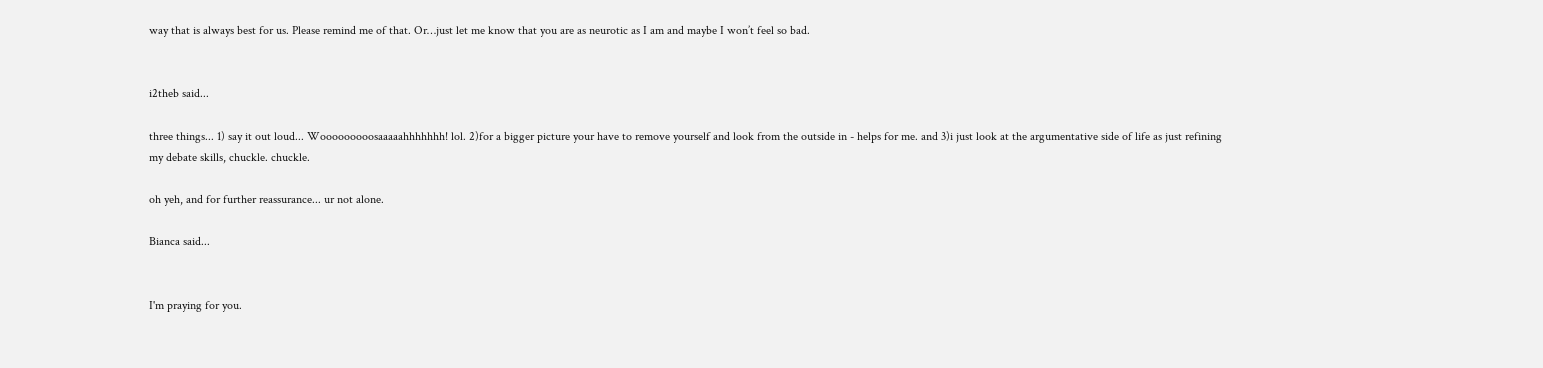way that is always best for us. Please remind me of that. Or…just let me know that you are as neurotic as I am and maybe I won’t feel so bad.


i2theb said...

three things... 1) say it out loud... Wooooooooosaaaaahhhhhhh! lol. 2)for a bigger picture your have to remove yourself and look from the outside in - helps for me. and 3)i just look at the argumentative side of life as just refining my debate skills, chuckle. chuckle.

oh yeh, and for further reassurance... ur not alone.

Bianca said...


I'm praying for you.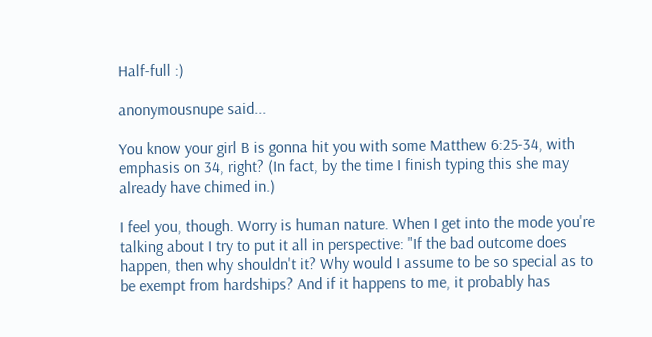Half-full :)

anonymousnupe said...

You know your girl B is gonna hit you with some Matthew 6:25-34, with emphasis on 34, right? (In fact, by the time I finish typing this she may already have chimed in.)

I feel you, though. Worry is human nature. When I get into the mode you're talking about I try to put it all in perspective: "If the bad outcome does happen, then why shouldn't it? Why would I assume to be so special as to be exempt from hardships? And if it happens to me, it probably has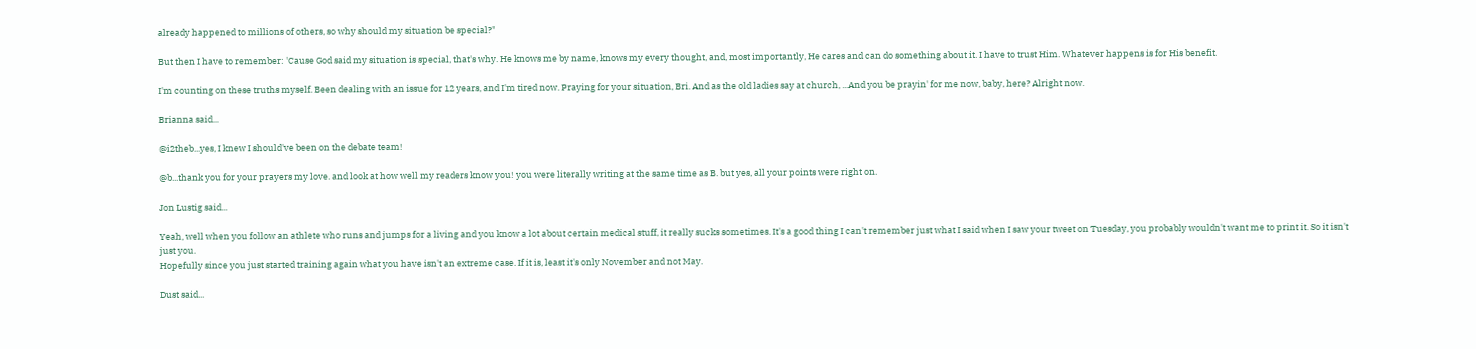already happened to millions of others, so why should my situation be special?"

But then I have to remember: 'Cause God said my situation is special, that's why. He knows me by name, knows my every thought, and, most importantly, He cares and can do something about it. I have to trust Him. Whatever happens is for His benefit.

I'm counting on these truths myself. Been dealing with an issue for 12 years, and I'm tired now. Praying for your situation, Bri. And as the old ladies say at church, ...And you be prayin' for me now, baby, here? Alright now.

Brianna said...

@i2theb...yes, I knew I should've been on the debate team!

@b...thank you for your prayers my love. and look at how well my readers know you! you were literally writing at the same time as B. but yes, all your points were right on.

Jon Lustig said...

Yeah, well when you follow an athlete who runs and jumps for a living and you know a lot about certain medical stuff, it really sucks sometimes. It's a good thing I can't remember just what I said when I saw your tweet on Tuesday, you probably wouldn't want me to print it. So it isn't just you.
Hopefully since you just started training again what you have isn't an extreme case. If it is, least it's only November and not May.

Dust said...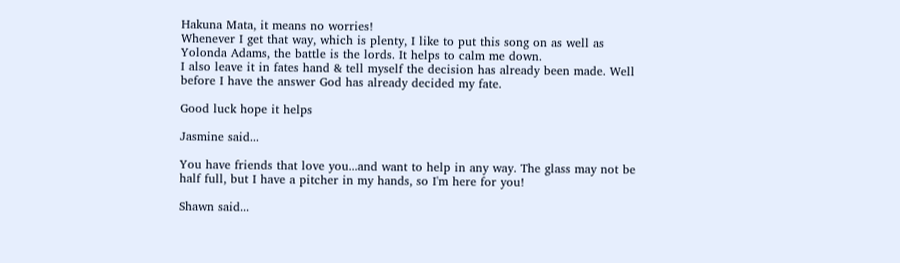Hakuna Mata, it means no worries!
Whenever I get that way, which is plenty, I like to put this song on as well as Yolonda Adams, the battle is the lords. It helps to calm me down.
I also leave it in fates hand & tell myself the decision has already been made. Well before I have the answer God has already decided my fate.

Good luck hope it helps

Jasmine said...

You have friends that love you...and want to help in any way. The glass may not be half full, but I have a pitcher in my hands, so I'm here for you!

Shawn said...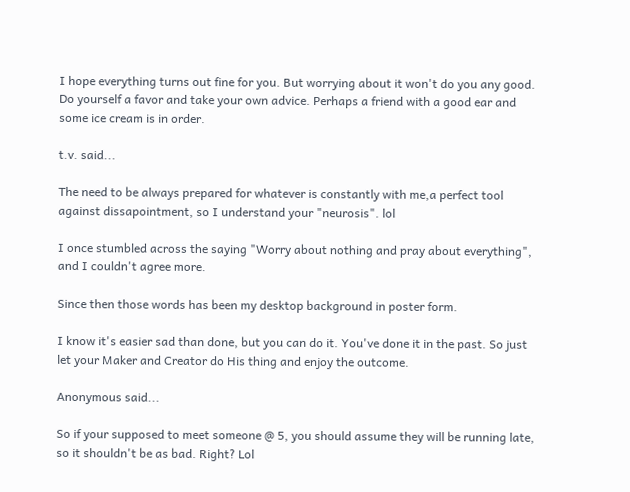I hope everything turns out fine for you. But worrying about it won't do you any good. Do yourself a favor and take your own advice. Perhaps a friend with a good ear and some ice cream is in order.

t.v. said...

The need to be always prepared for whatever is constantly with me,a perfect tool against dissapointment, so I understand your "neurosis". lol

I once stumbled across the saying "Worry about nothing and pray about everything", and I couldn't agree more.

Since then those words has been my desktop background in poster form.

I know it's easier sad than done, but you can do it. You've done it in the past. So just let your Maker and Creator do His thing and enjoy the outcome.

Anonymous said...

So if your supposed to meet someone @ 5, you should assume they will be running late, so it shouldn't be as bad. Right? Lol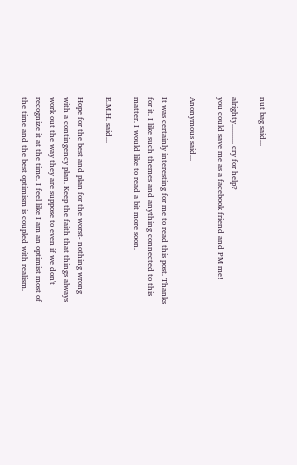nut bag said...

alrighty.......... cry for help?
you could save me as a facebook friend and PM me!

Anonymous said...

It was certainly interesting for me to read this post. Thanks for it. I like such themes and anything connected to this matter. I would like to read a bit more soon.

E.M.H. said...

Hope for the best and plan for the worst- nothing wrong with a contingency plan. Keep the faith that things always work out the way they are suppose to even if we don't recognize it at the time. I feel like I am an optimist most of the time and the best optimism is coupled with realism.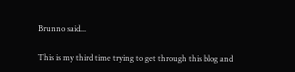Brunno said...

This is my third time trying to get through this blog and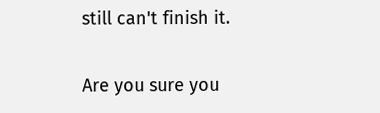still can't finish it.

Are you sure you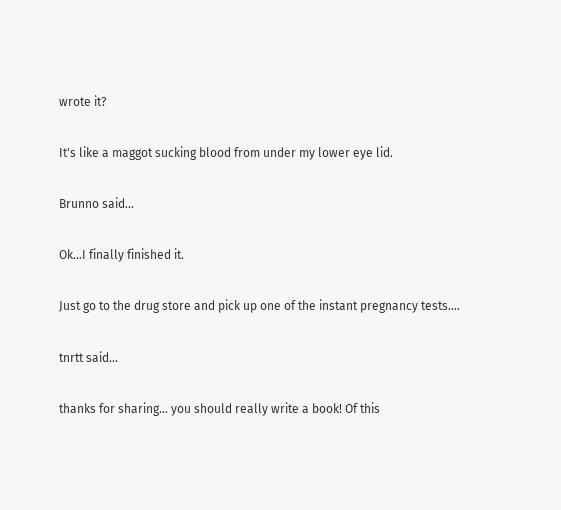wrote it?

It's like a maggot sucking blood from under my lower eye lid.

Brunno said...

Ok...I finally finished it.

Just go to the drug store and pick up one of the instant pregnancy tests....

tnrtt said...

thanks for sharing... you should really write a book! Of this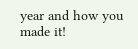year and how you made it!